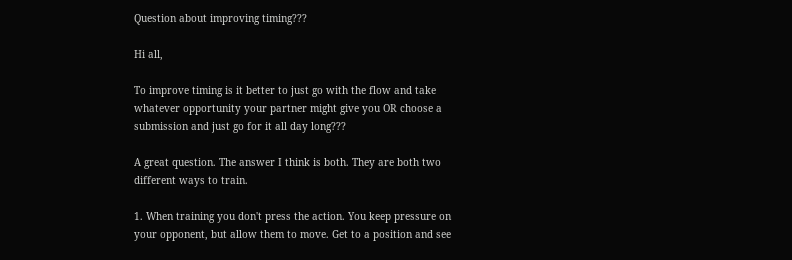Question about improving timing???

Hi all,

To improve timing is it better to just go with the flow and take whatever opportunity your partner might give you OR choose a submission and just go for it all day long???

A great question. The answer I think is both. They are both two different ways to train.

1. When training you don't press the action. You keep pressure on your opponent, but allow them to move. Get to a position and see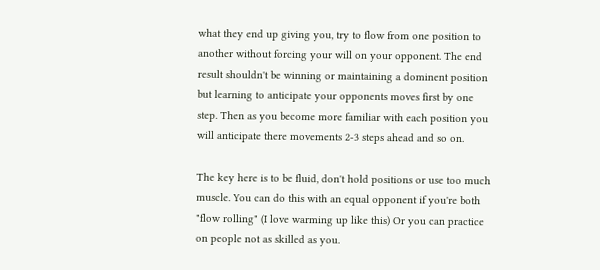what they end up giving you, try to flow from one position to another without forcing your will on your opponent. The end result shouldn't be winning or maintaining a dominent position but learning to anticipate your opponents moves first by one step. Then as you become more familiar with each position you will anticipate there movements 2-3 steps ahead and so on.

The key here is to be fluid, don't hold positions or use too much muscle. You can do this with an equal opponent if you're both "flow rolling" (I love warming up like this) Or you can practice on people not as skilled as you.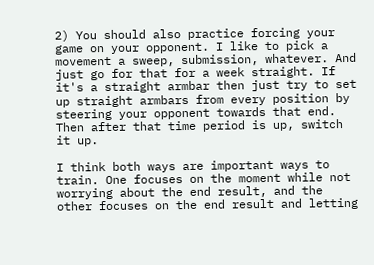2) You should also practice forcing your game on your opponent. I like to pick a movement a sweep, submission, whatever. And just go for that for a week straight. If it's a straight armbar then just try to set up straight armbars from every position by steering your opponent towards that end. Then after that time period is up, switch it up.

I think both ways are important ways to train. One focuses on the moment while not worrying about the end result, and the other focuses on the end result and letting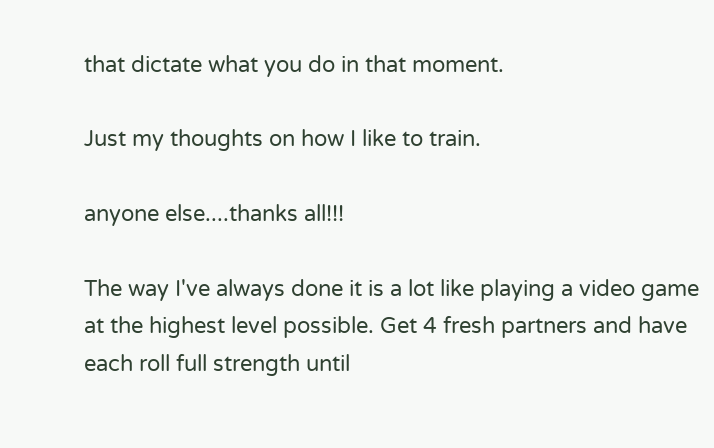that dictate what you do in that moment.

Just my thoughts on how I like to train.

anyone else....thanks all!!!

The way I've always done it is a lot like playing a video game at the highest level possible. Get 4 fresh partners and have each roll full strength until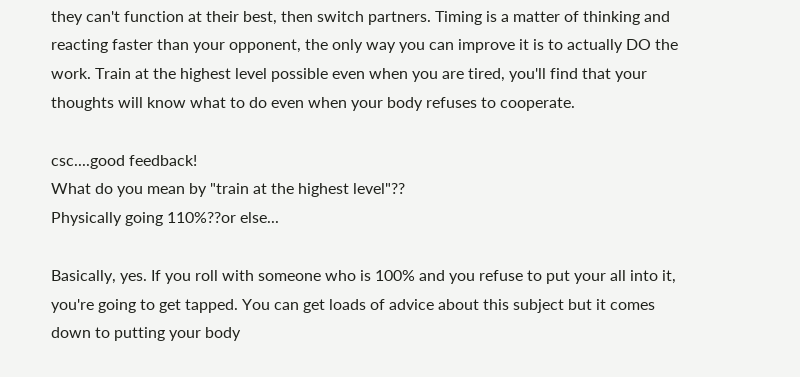they can't function at their best, then switch partners. Timing is a matter of thinking and reacting faster than your opponent, the only way you can improve it is to actually DO the work. Train at the highest level possible even when you are tired, you'll find that your thoughts will know what to do even when your body refuses to cooperate.

csc....good feedback!
What do you mean by "train at the highest level"??
Physically going 110%??or else...

Basically, yes. If you roll with someone who is 100% and you refuse to put your all into it, you're going to get tapped. You can get loads of advice about this subject but it comes down to putting your body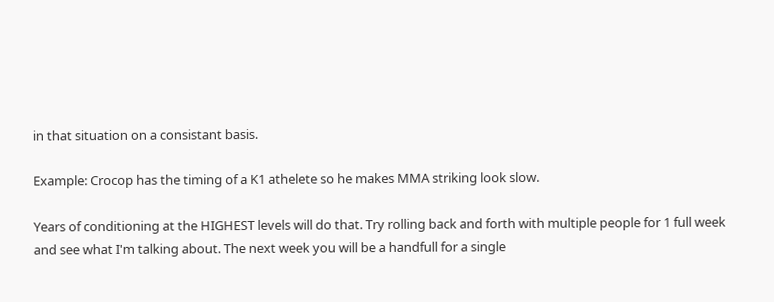in that situation on a consistant basis.

Example: Crocop has the timing of a K1 athelete so he makes MMA striking look slow.

Years of conditioning at the HIGHEST levels will do that. Try rolling back and forth with multiple people for 1 full week and see what I'm talking about. The next week you will be a handfull for a single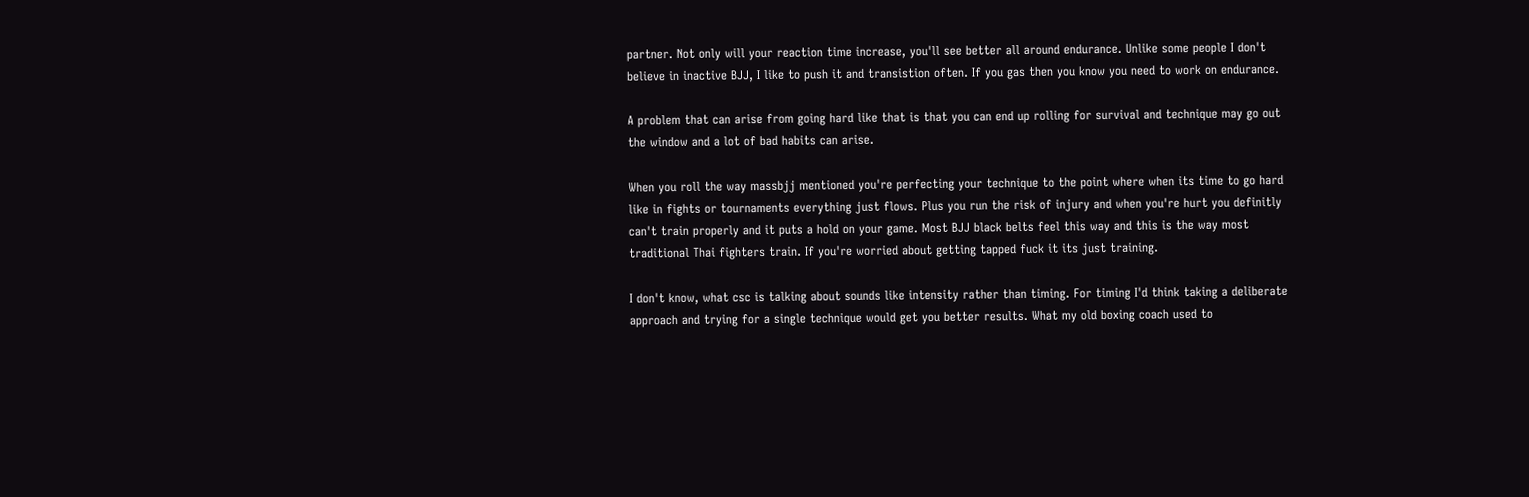partner. Not only will your reaction time increase, you'll see better all around endurance. Unlike some people I don't believe in inactive BJJ, I like to push it and transistion often. If you gas then you know you need to work on endurance.

A problem that can arise from going hard like that is that you can end up rolling for survival and technique may go out the window and a lot of bad habits can arise.

When you roll the way massbjj mentioned you're perfecting your technique to the point where when its time to go hard like in fights or tournaments everything just flows. Plus you run the risk of injury and when you're hurt you definitly can't train properly and it puts a hold on your game. Most BJJ black belts feel this way and this is the way most traditional Thai fighters train. If you're worried about getting tapped fuck it its just training.

I don't know, what csc is talking about sounds like intensity rather than timing. For timing I'd think taking a deliberate approach and trying for a single technique would get you better results. What my old boxing coach used to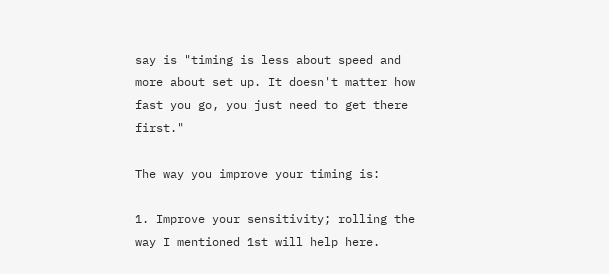say is "timing is less about speed and more about set up. It doesn't matter how fast you go, you just need to get there first."

The way you improve your timing is:

1. Improve your sensitivity; rolling the way I mentioned 1st will help here.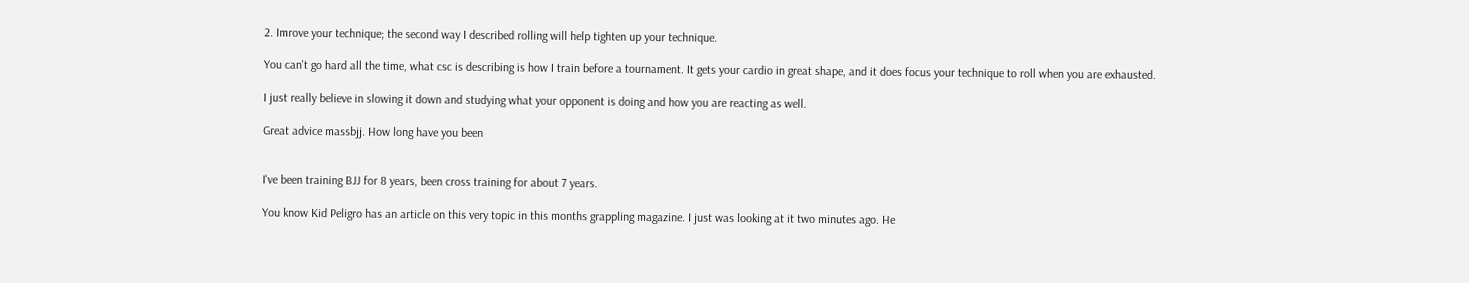2. Imrove your technique; the second way I described rolling will help tighten up your technique.

You can't go hard all the time, what csc is describing is how I train before a tournament. It gets your cardio in great shape, and it does focus your technique to roll when you are exhausted.

I just really believe in slowing it down and studying what your opponent is doing and how you are reacting as well.

Great advice massbjj. How long have you been


I've been training BJJ for 8 years, been cross training for about 7 years.

You know Kid Peligro has an article on this very topic in this months grappling magazine. I just was looking at it two minutes ago. He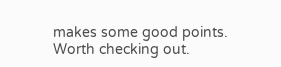makes some good points. Worth checking out.